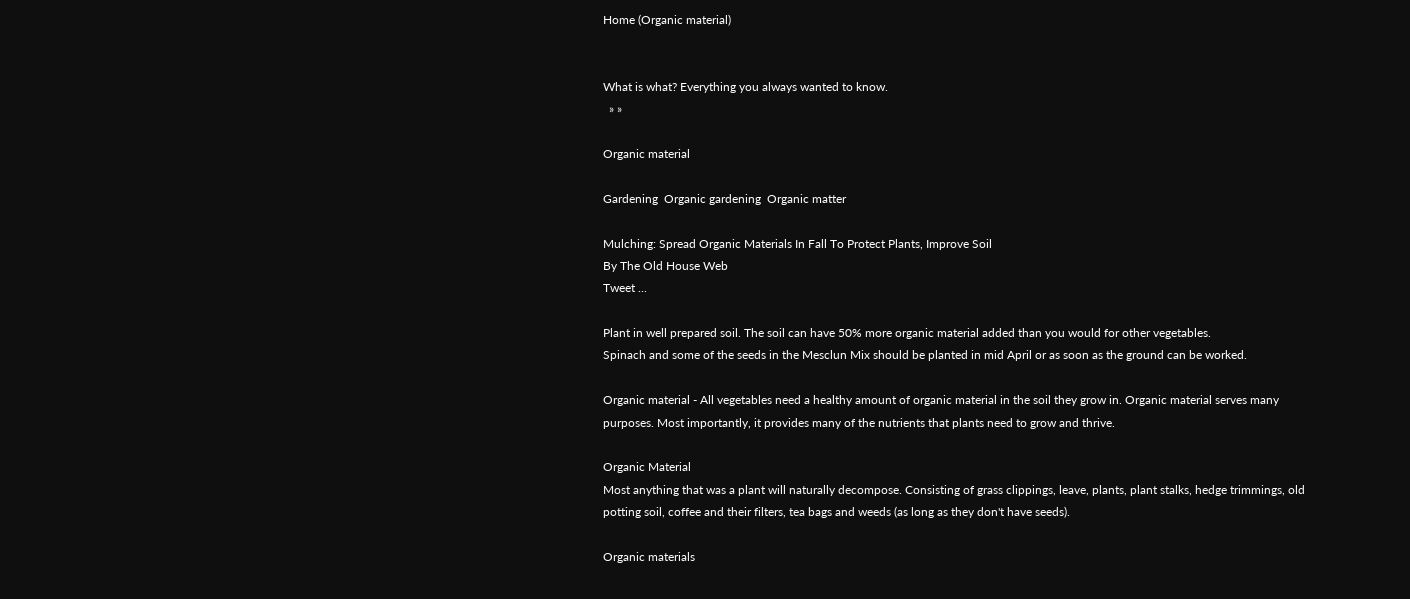Home (Organic material)


What is what? Everything you always wanted to know.
  » »

Organic material

Gardening  Organic gardening  Organic matter

Mulching: Spread Organic Materials In Fall To Protect Plants, Improve Soil
By The Old House Web
Tweet ...

Plant in well prepared soil. The soil can have 50% more organic material added than you would for other vegetables.
Spinach and some of the seeds in the Mesclun Mix should be planted in mid April or as soon as the ground can be worked.

Organic material - All vegetables need a healthy amount of organic material in the soil they grow in. Organic material serves many purposes. Most importantly, it provides many of the nutrients that plants need to grow and thrive.

Organic Material
Most anything that was a plant will naturally decompose. Consisting of grass clippings, leave, plants, plant stalks, hedge trimmings, old potting soil, coffee and their filters, tea bags and weeds (as long as they don't have seeds).

Organic materials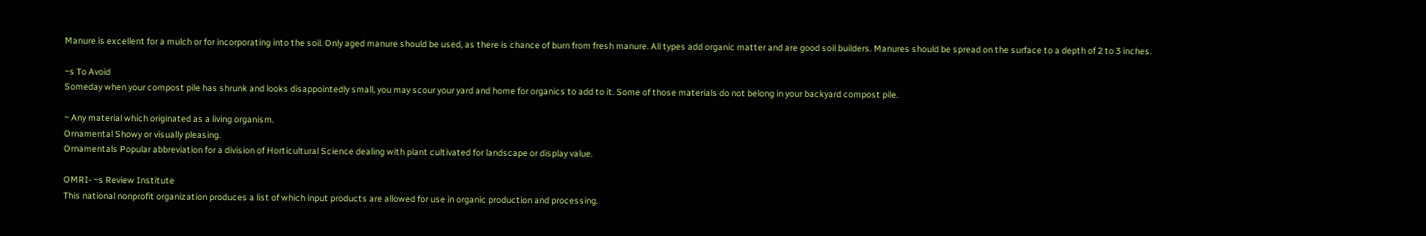Manure is excellent for a mulch or for incorporating into the soil. Only aged manure should be used, as there is chance of burn from fresh manure. All types add organic matter and are good soil builders. Manures should be spread on the surface to a depth of 2 to 3 inches.

~s To Avoid
Someday when your compost pile has shrunk and looks disappointedly small, you may scour your yard and home for organics to add to it. Some of those materials do not belong in your backyard compost pile.

~ Any material which originated as a living organism.
Ornamental Showy or visually pleasing.
Ornamentals Popular abbreviation for a division of Horticultural Science dealing with plant cultivated for landscape or display value.

OMRI- ~s Review Institute
This national nonprofit organization produces a list of which input products are allowed for use in organic production and processing.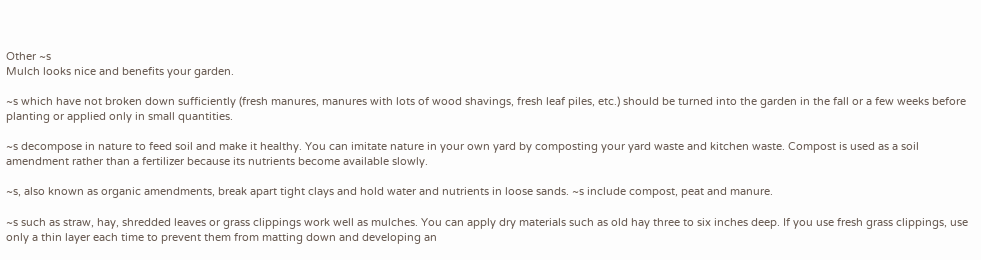Other ~s
Mulch looks nice and benefits your garden.

~s which have not broken down sufficiently (fresh manures, manures with lots of wood shavings, fresh leaf piles, etc.) should be turned into the garden in the fall or a few weeks before planting or applied only in small quantities.

~s decompose in nature to feed soil and make it healthy. You can imitate nature in your own yard by composting your yard waste and kitchen waste. Compost is used as a soil amendment rather than a fertilizer because its nutrients become available slowly.

~s, also known as organic amendments, break apart tight clays and hold water and nutrients in loose sands. ~s include compost, peat and manure.

~s such as straw, hay, shredded leaves or grass clippings work well as mulches. You can apply dry materials such as old hay three to six inches deep. If you use fresh grass clippings, use only a thin layer each time to prevent them from matting down and developing an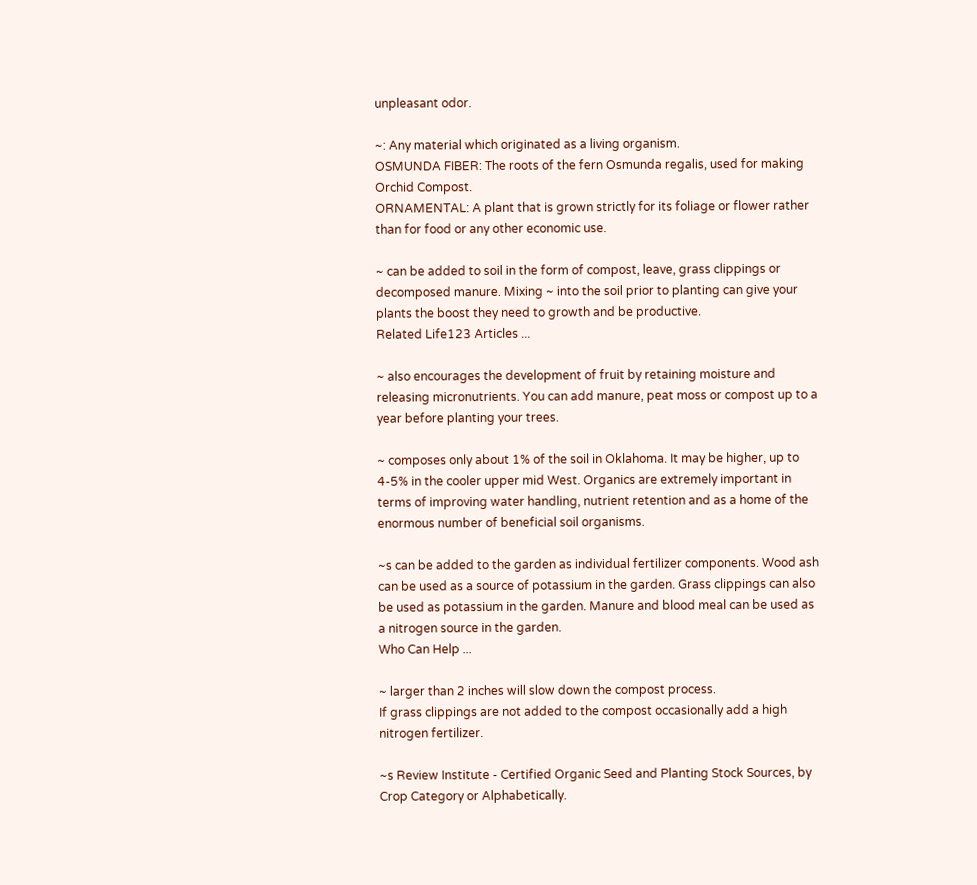unpleasant odor.

~: Any material which originated as a living organism.
OSMUNDA FIBER: The roots of the fern Osmunda regalis, used for making Orchid Compost.
ORNAMENTAL: A plant that is grown strictly for its foliage or flower rather than for food or any other economic use.

~ can be added to soil in the form of compost, leave, grass clippings or decomposed manure. Mixing ~ into the soil prior to planting can give your plants the boost they need to growth and be productive.
Related Life123 Articles ...

~ also encourages the development of fruit by retaining moisture and releasing micronutrients. You can add manure, peat moss or compost up to a year before planting your trees.

~ composes only about 1% of the soil in Oklahoma. It may be higher, up to 4-5% in the cooler upper mid West. Organics are extremely important in terms of improving water handling, nutrient retention and as a home of the enormous number of beneficial soil organisms.

~s can be added to the garden as individual fertilizer components. Wood ash can be used as a source of potassium in the garden. Grass clippings can also be used as potassium in the garden. Manure and blood meal can be used as a nitrogen source in the garden.
Who Can Help ...

~ larger than 2 inches will slow down the compost process.
If grass clippings are not added to the compost occasionally add a high nitrogen fertilizer.

~s Review Institute - Certified Organic Seed and Planting Stock Sources, by Crop Category or Alphabetically.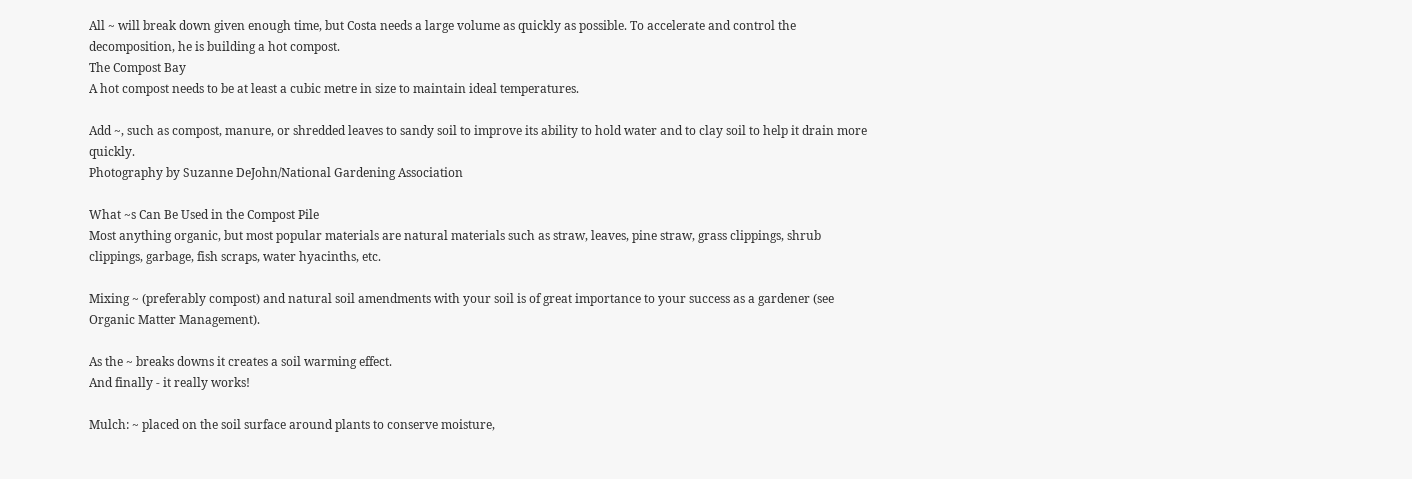All ~ will break down given enough time, but Costa needs a large volume as quickly as possible. To accelerate and control the decomposition, he is building a hot compost.
The Compost Bay
A hot compost needs to be at least a cubic metre in size to maintain ideal temperatures.

Add ~, such as compost, manure, or shredded leaves to sandy soil to improve its ability to hold water and to clay soil to help it drain more quickly.
Photography by Suzanne DeJohn/National Gardening Association

What ~s Can Be Used in the Compost Pile
Most anything organic, but most popular materials are natural materials such as straw, leaves, pine straw, grass clippings, shrub clippings, garbage, fish scraps, water hyacinths, etc.

Mixing ~ (preferably compost) and natural soil amendments with your soil is of great importance to your success as a gardener (see Organic Matter Management).

As the ~ breaks downs it creates a soil warming effect.
And finally - it really works!

Mulch: ~ placed on the soil surface around plants to conserve moisture,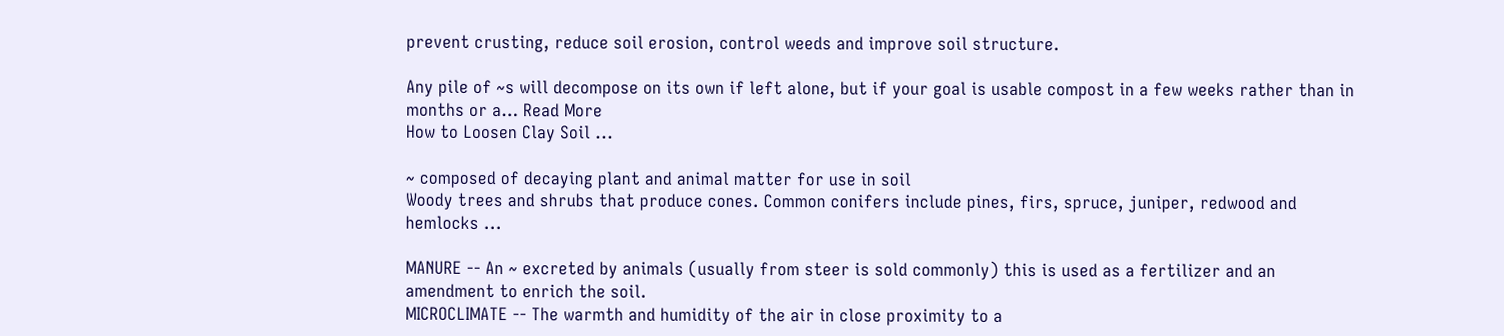prevent crusting, reduce soil erosion, control weeds and improve soil structure.

Any pile of ~s will decompose on its own if left alone, but if your goal is usable compost in a few weeks rather than in months or a… Read More
How to Loosen Clay Soil ...

~ composed of decaying plant and animal matter for use in soil
Woody trees and shrubs that produce cones. Common conifers include pines, firs, spruce, juniper, redwood and hemlocks ...

MANURE -- An ~ excreted by animals (usually from steer is sold commonly) this is used as a fertilizer and an amendment to enrich the soil.
MICROCLIMATE -- The warmth and humidity of the air in close proximity to a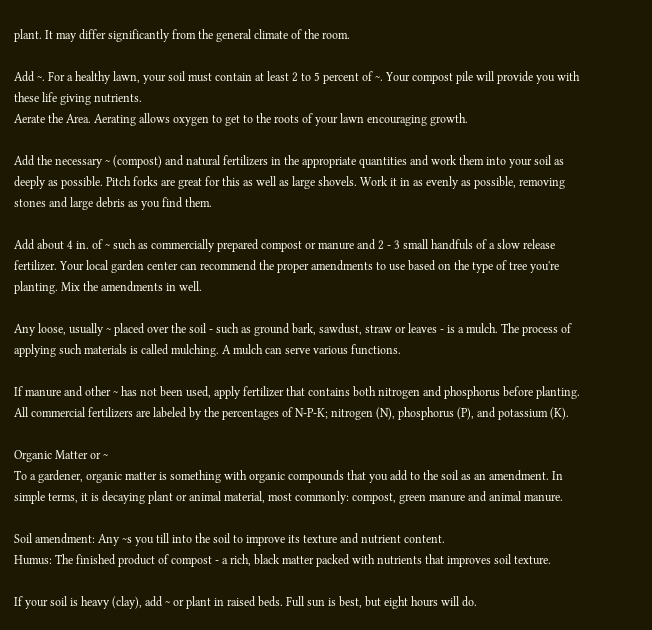plant. It may differ significantly from the general climate of the room.

Add ~. For a healthy lawn, your soil must contain at least 2 to 5 percent of ~. Your compost pile will provide you with these life giving nutrients.
Aerate the Area. Aerating allows oxygen to get to the roots of your lawn encouraging growth.

Add the necessary ~ (compost) and natural fertilizers in the appropriate quantities and work them into your soil as deeply as possible. Pitch forks are great for this as well as large shovels. Work it in as evenly as possible, removing stones and large debris as you find them.

Add about 4 in. of ~ such as commercially prepared compost or manure and 2 - 3 small handfuls of a slow release fertilizer. Your local garden center can recommend the proper amendments to use based on the type of tree you're planting. Mix the amendments in well.

Any loose, usually ~ placed over the soil - such as ground bark, sawdust, straw or leaves - is a mulch. The process of applying such materials is called mulching. A mulch can serve various functions.

If manure and other ~ has not been used, apply fertilizer that contains both nitrogen and phosphorus before planting. All commercial fertilizers are labeled by the percentages of N-P-K; nitrogen (N), phosphorus (P), and potassium (K).

Organic Matter or ~
To a gardener, organic matter is something with organic compounds that you add to the soil as an amendment. In simple terms, it is decaying plant or animal material, most commonly: compost, green manure and animal manure.

Soil amendment: Any ~s you till into the soil to improve its texture and nutrient content.
Humus: The finished product of compost - a rich, black matter packed with nutrients that improves soil texture.

If your soil is heavy (clay), add ~ or plant in raised beds. Full sun is best, but eight hours will do.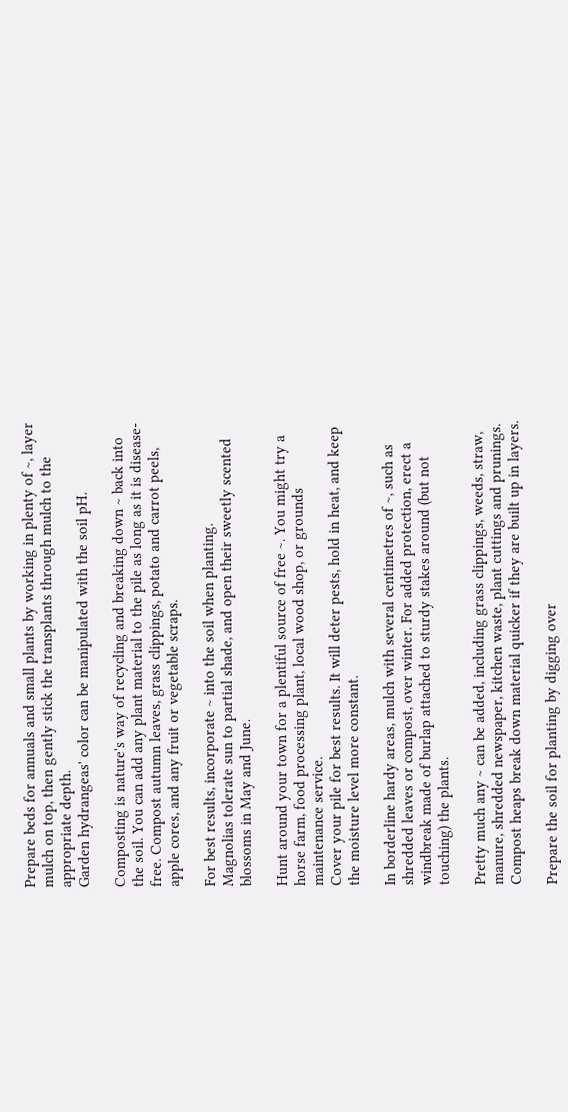Prepare beds for annuals and small plants by working in plenty of ~, layer mulch on top, then gently stick the transplants through mulch to the appropriate depth.
Garden hydrangeas' color can be manipulated with the soil pH.

Composting is nature's way of recycling and breaking down ~ back into the soil. You can add any plant material to the pile as long as it is disease-free. Compost autumn leaves, grass clippings, potato and carrot peels, apple cores, and any fruit or vegetable scraps.

For best results, incorporate ~ into the soil when planting.
Magnolias tolerate sun to partial shade, and open their sweetly scented blossoms in May and June.

Hunt around your town for a plentiful source of free ~. You might try a horse farm, food processing plant, local wood shop, or grounds maintenance service.
Cover your pile for best results. It will deter pests, hold in heat, and keep the moisture level more constant.

In borderline hardy areas, mulch with several centimetres of ~, such as shredded leaves or compost, over winter. For added protection, erect a windbreak made of burlap attached to sturdy stakes around (but not touching) the plants.

Pretty much any ~ can be added, including grass clippings, weeds, straw, manure, shredded newspaper, kitchen waste, plant cuttings and prunings.
Compost heaps break down material quicker if they are built up in layers.

Prepare the soil for planting by digging over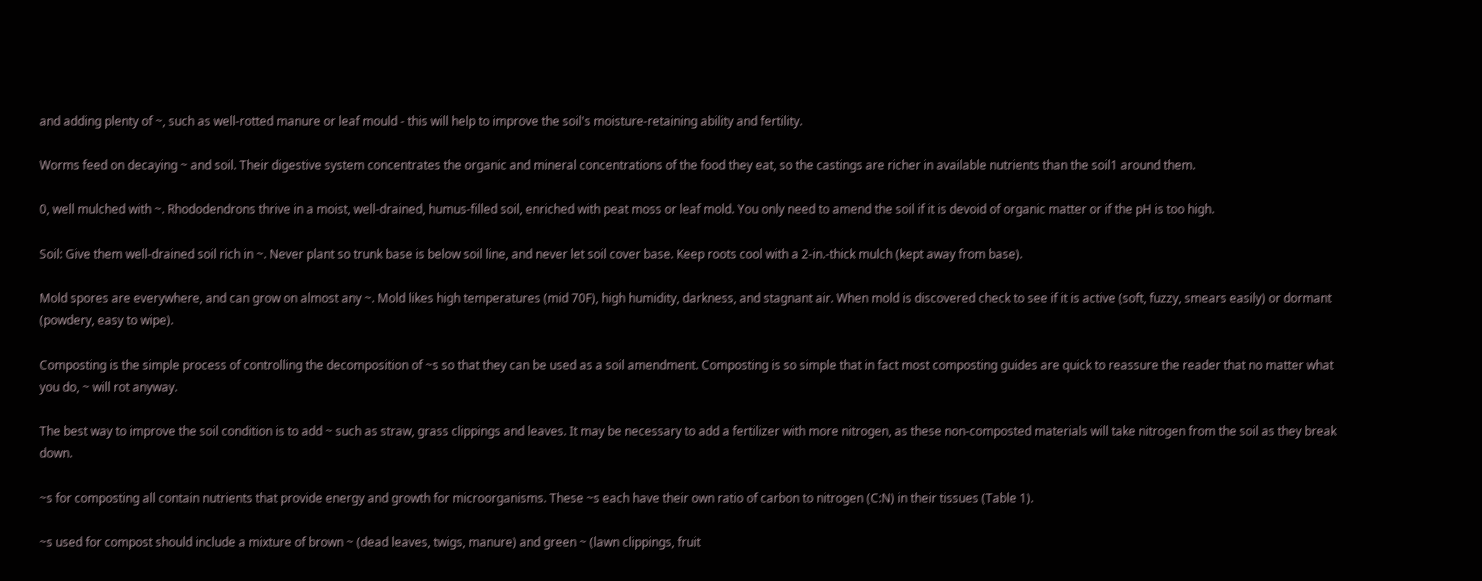and adding plenty of ~, such as well-rotted manure or leaf mould - this will help to improve the soil's moisture-retaining ability and fertility.

Worms feed on decaying ~ and soil. Their digestive system concentrates the organic and mineral concentrations of the food they eat, so the castings are richer in available nutrients than the soil1 around them.

0, well mulched with ~. Rhododendrons thrive in a moist, well-drained, humus-filled soil, enriched with peat moss or leaf mold. You only need to amend the soil if it is devoid of organic matter or if the pH is too high.

Soil: Give them well-drained soil rich in ~. Never plant so trunk base is below soil line, and never let soil cover base. Keep roots cool with a 2-in.-thick mulch (kept away from base).

Mold spores are everywhere, and can grow on almost any ~. Mold likes high temperatures (mid 70F), high humidity, darkness, and stagnant air. When mold is discovered check to see if it is active (soft, fuzzy, smears easily) or dormant (powdery, easy to wipe).

Composting is the simple process of controlling the decomposition of ~s so that they can be used as a soil amendment. Composting is so simple that in fact most composting guides are quick to reassure the reader that no matter what you do, ~ will rot anyway.

The best way to improve the soil condition is to add ~ such as straw, grass clippings and leaves. It may be necessary to add a fertilizer with more nitrogen, as these non-composted materials will take nitrogen from the soil as they break down.

~s for composting all contain nutrients that provide energy and growth for microorganisms. These ~s each have their own ratio of carbon to nitrogen (C:N) in their tissues (Table 1).

~s used for compost should include a mixture of brown ~ (dead leaves, twigs, manure) and green ~ (lawn clippings, fruit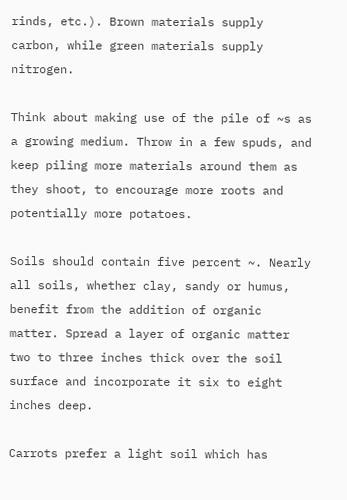rinds, etc.). Brown materials supply carbon, while green materials supply nitrogen.

Think about making use of the pile of ~s as a growing medium. Throw in a few spuds, and keep piling more materials around them as they shoot, to encourage more roots and potentially more potatoes.

Soils should contain five percent ~. Nearly all soils, whether clay, sandy or humus, benefit from the addition of organic matter. Spread a layer of organic matter two to three inches thick over the soil surface and incorporate it six to eight inches deep.

Carrots prefer a light soil which has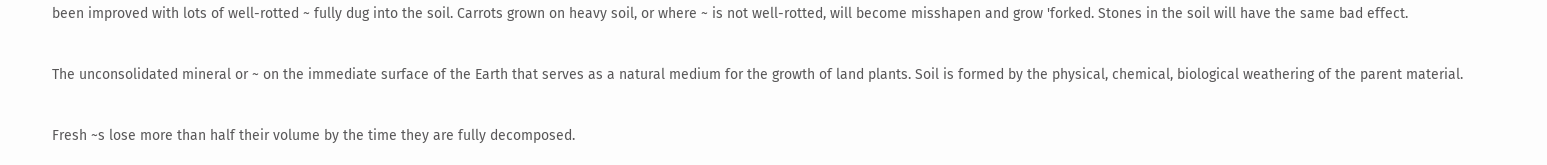been improved with lots of well-rotted ~ fully dug into the soil. Carrots grown on heavy soil, or where ~ is not well-rotted, will become misshapen and grow 'forked. Stones in the soil will have the same bad effect.

The unconsolidated mineral or ~ on the immediate surface of the Earth that serves as a natural medium for the growth of land plants. Soil is formed by the physical, chemical, biological weathering of the parent material.

Fresh ~s lose more than half their volume by the time they are fully decomposed.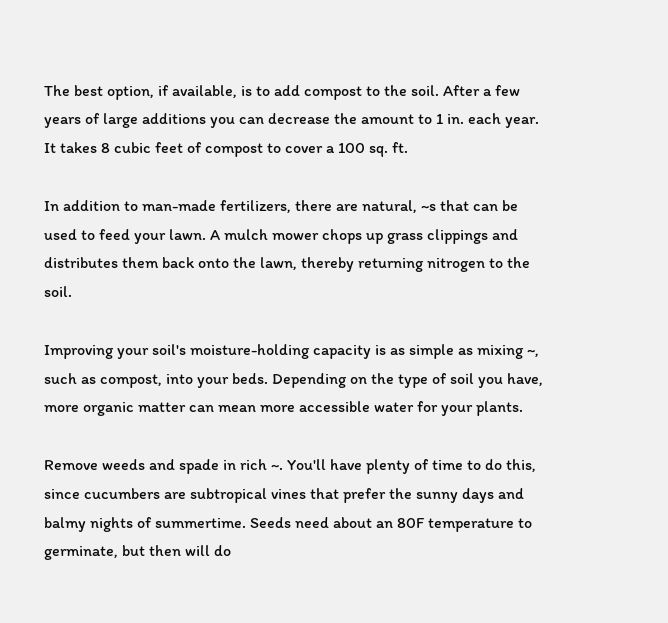The best option, if available, is to add compost to the soil. After a few years of large additions you can decrease the amount to 1 in. each year. It takes 8 cubic feet of compost to cover a 100 sq. ft.

In addition to man-made fertilizers, there are natural, ~s that can be used to feed your lawn. A mulch mower chops up grass clippings and distributes them back onto the lawn, thereby returning nitrogen to the soil.

Improving your soil's moisture-holding capacity is as simple as mixing ~, such as compost, into your beds. Depending on the type of soil you have, more organic matter can mean more accessible water for your plants.

Remove weeds and spade in rich ~. You'll have plenty of time to do this, since cucumbers are subtropical vines that prefer the sunny days and balmy nights of summertime. Seeds need about an 80F temperature to germinate, but then will do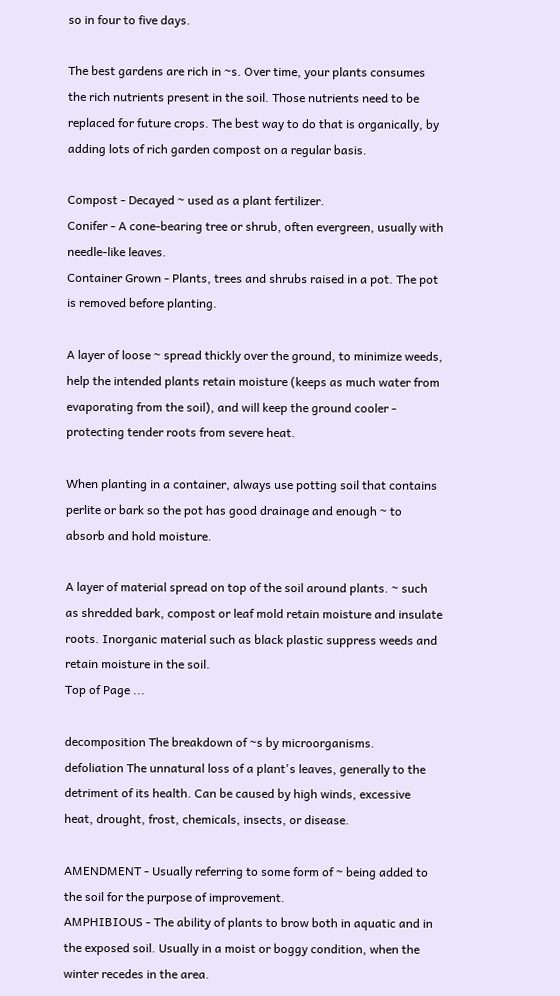so in four to five days.

The best gardens are rich in ~s. Over time, your plants consumes the rich nutrients present in the soil. Those nutrients need to be replaced for future crops. The best way to do that is organically, by adding lots of rich garden compost on a regular basis.

Compost - Decayed ~ used as a plant fertilizer.
Conifer - A cone-bearing tree or shrub, often evergreen, usually with needle-like leaves.
Container Grown - Plants, trees and shrubs raised in a pot. The pot is removed before planting.

A layer of loose ~ spread thickly over the ground, to minimize weeds, help the intended plants retain moisture (keeps as much water from evaporating from the soil), and will keep the ground cooler - protecting tender roots from severe heat.

When planting in a container, always use potting soil that contains perlite or bark so the pot has good drainage and enough ~ to absorb and hold moisture.

A layer of material spread on top of the soil around plants. ~ such as shredded bark, compost or leaf mold retain moisture and insulate roots. Inorganic material such as black plastic suppress weeds and retain moisture in the soil.
Top of Page ...

decomposition The breakdown of ~s by microorganisms.
defoliation The unnatural loss of a plant's leaves, generally to the detriment of its health. Can be caused by high winds, excessive heat, drought, frost, chemicals, insects, or disease.

AMENDMENT - Usually referring to some form of ~ being added to the soil for the purpose of improvement.
AMPHIBIOUS - The ability of plants to brow both in aquatic and in the exposed soil. Usually in a moist or boggy condition, when the winter recedes in the area.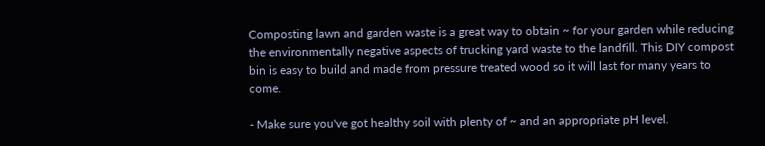Composting lawn and garden waste is a great way to obtain ~ for your garden while reducing the environmentally negative aspects of trucking yard waste to the landfill. This DIY compost bin is easy to build and made from pressure treated wood so it will last for many years to come.

- Make sure you've got healthy soil with plenty of ~ and an appropriate pH level.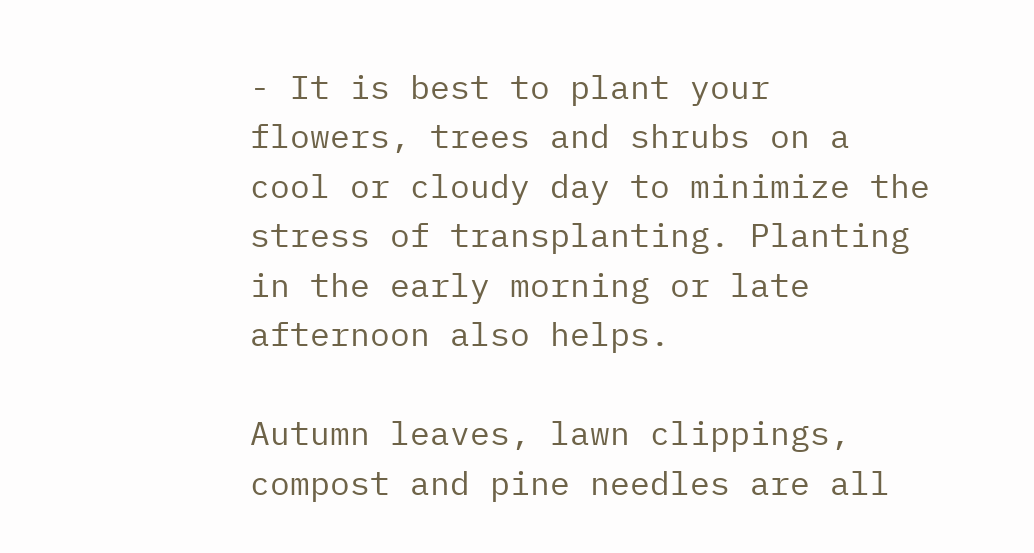- It is best to plant your flowers, trees and shrubs on a cool or cloudy day to minimize the stress of transplanting. Planting in the early morning or late afternoon also helps.

Autumn leaves, lawn clippings, compost and pine needles are all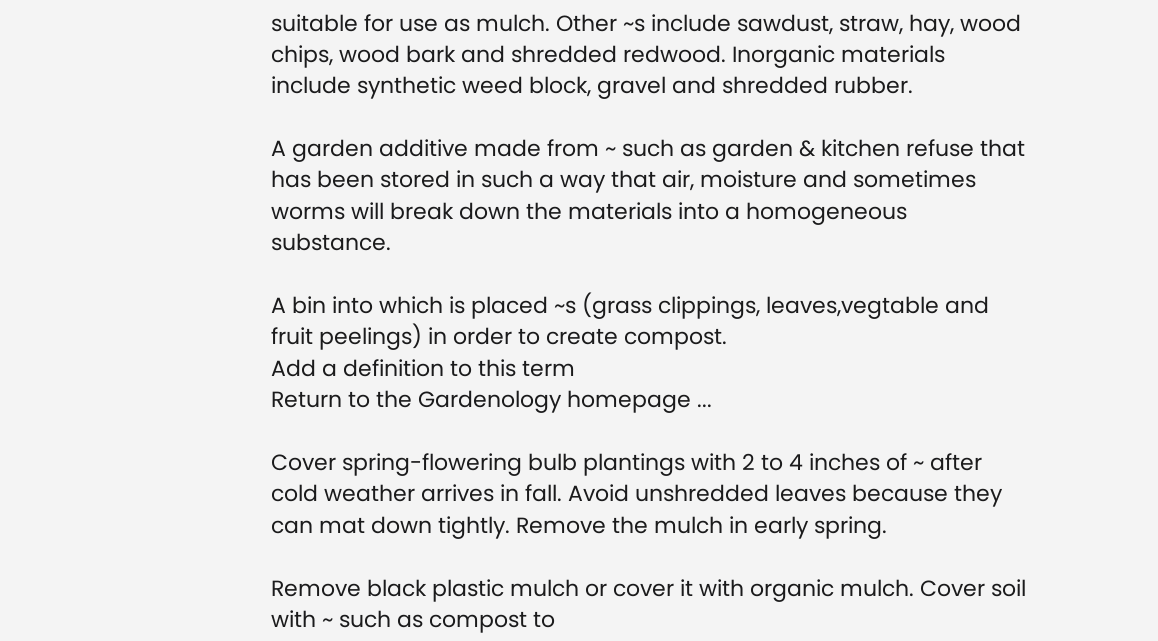suitable for use as mulch. Other ~s include sawdust, straw, hay, wood chips, wood bark and shredded redwood. Inorganic materials include synthetic weed block, gravel and shredded rubber.

A garden additive made from ~ such as garden & kitchen refuse that has been stored in such a way that air, moisture and sometimes worms will break down the materials into a homogeneous substance.

A bin into which is placed ~s (grass clippings, leaves,vegtable and fruit peelings) in order to create compost.
Add a definition to this term
Return to the Gardenology homepage ...

Cover spring-flowering bulb plantings with 2 to 4 inches of ~ after cold weather arrives in fall. Avoid unshredded leaves because they can mat down tightly. Remove the mulch in early spring.

Remove black plastic mulch or cover it with organic mulch. Cover soil with ~ such as compost to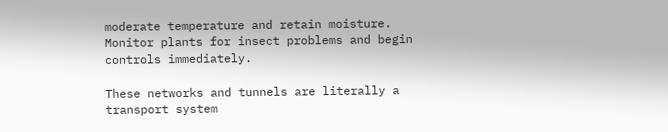moderate temperature and retain moisture.
Monitor plants for insect problems and begin controls immediately.

These networks and tunnels are literally a transport system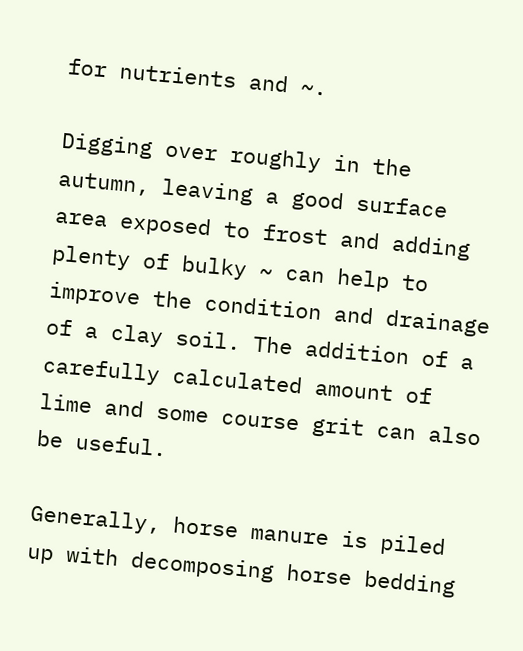for nutrients and ~.

Digging over roughly in the autumn, leaving a good surface area exposed to frost and adding plenty of bulky ~ can help to improve the condition and drainage of a clay soil. The addition of a carefully calculated amount of lime and some course grit can also be useful.

Generally, horse manure is piled up with decomposing horse bedding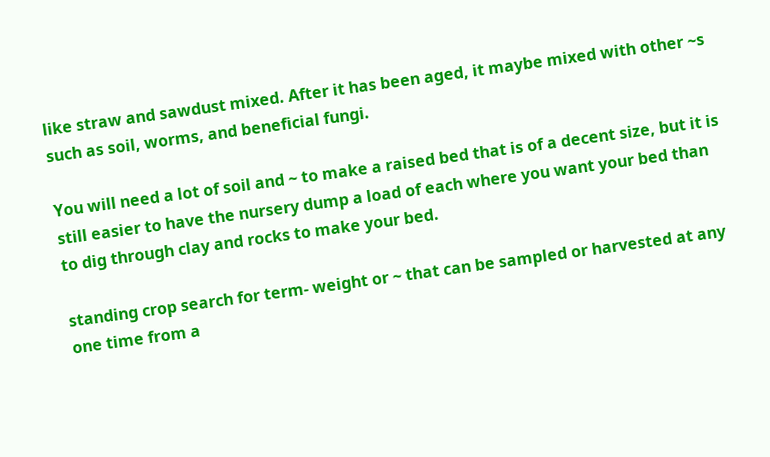like straw and sawdust mixed. After it has been aged, it maybe mixed with other ~s such as soil, worms, and beneficial fungi.

You will need a lot of soil and ~ to make a raised bed that is of a decent size, but it is still easier to have the nursery dump a load of each where you want your bed than to dig through clay and rocks to make your bed.

standing crop search for term- weight or ~ that can be sampled or harvested at any one time from a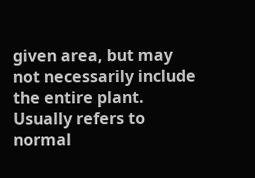given area, but may not necessarily include the entire plant. Usually refers to normal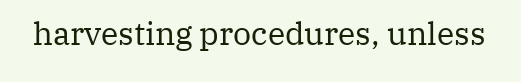harvesting procedures, unless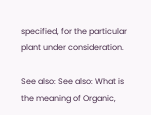specified, for the particular plant under consideration.

See also: See also: What is the meaning of Organic,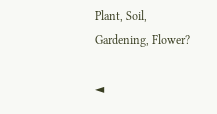Plant, Soil, Gardening, Flower?

◄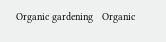Organic gardening   Organic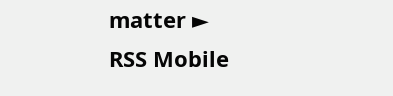matter ►
RSS Mobile